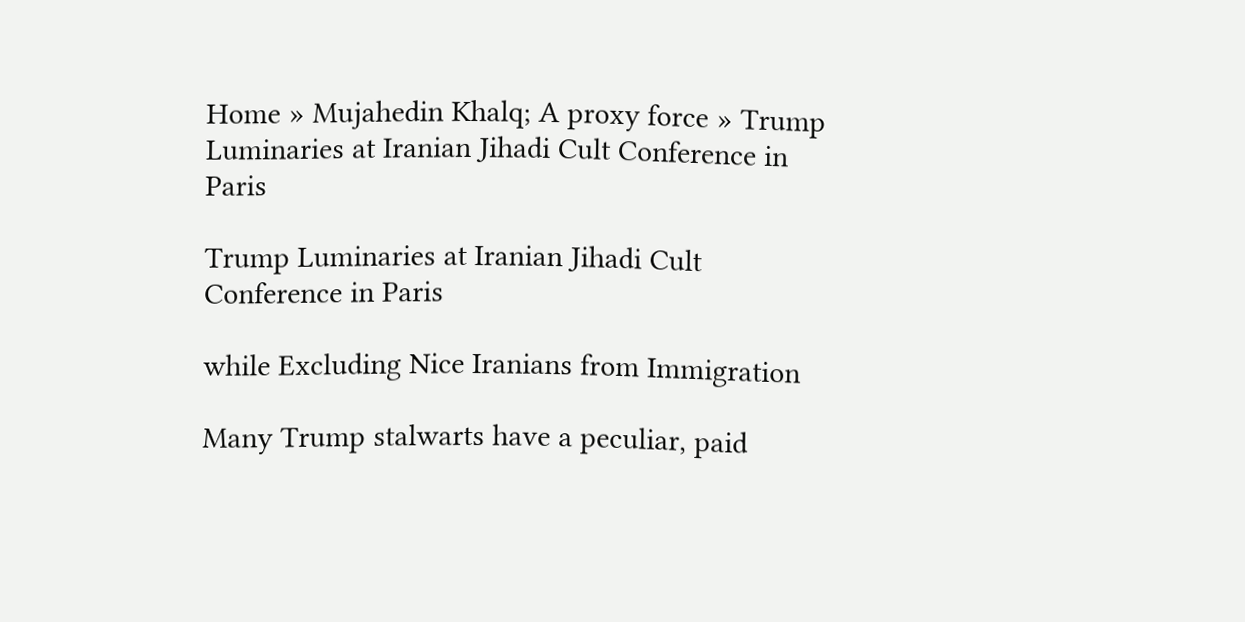Home » Mujahedin Khalq; A proxy force » Trump Luminaries at Iranian Jihadi Cult Conference in Paris

Trump Luminaries at Iranian Jihadi Cult Conference in Paris

while Excluding Nice Iranians from Immigration

Many Trump stalwarts have a peculiar, paid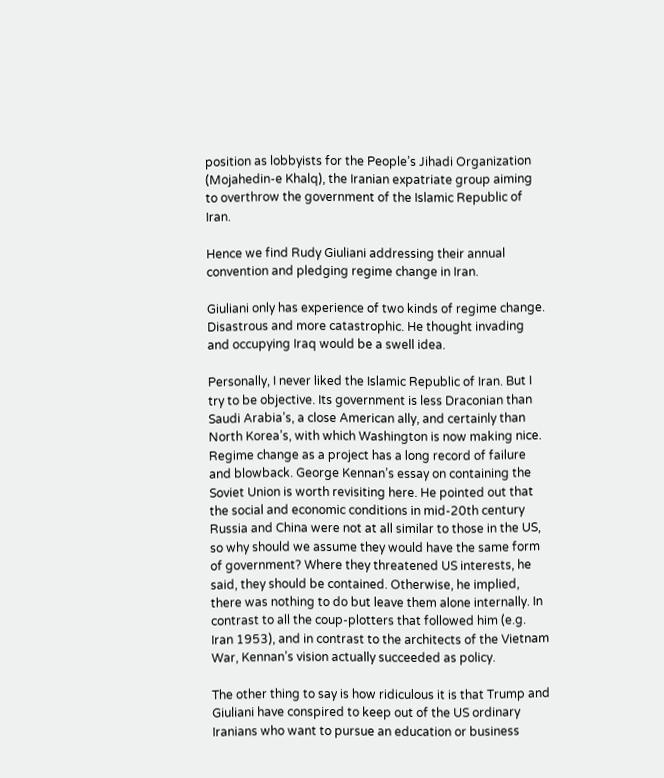position as lobbyists for the People’s Jihadi Organization (Mojahedin-e Khalq), the Iranian expatriate group aiming to overthrow the government of the Islamic Republic of Iran.

Hence we find Rudy Giuliani addressing their annual convention and pledging regime change in Iran.

Giuliani only has experience of two kinds of regime change. Disastrous and more catastrophic. He thought invading and occupying Iraq would be a swell idea.

Personally, I never liked the Islamic Republic of Iran. But I try to be objective. Its government is less Draconian than Saudi Arabia’s, a close American ally, and certainly than North Korea’s, with which Washington is now making nice. Regime change as a project has a long record of failure and blowback. George Kennan’s essay on containing the Soviet Union is worth revisiting here. He pointed out that the social and economic conditions in mid-20th century Russia and China were not at all similar to those in the US, so why should we assume they would have the same form of government? Where they threatened US interests, he said, they should be contained. Otherwise, he implied, there was nothing to do but leave them alone internally. In contrast to all the coup-plotters that followed him (e.g. Iran 1953), and in contrast to the architects of the Vietnam War, Kennan’s vision actually succeeded as policy.

The other thing to say is how ridiculous it is that Trump and Giuliani have conspired to keep out of the US ordinary Iranians who want to pursue an education or business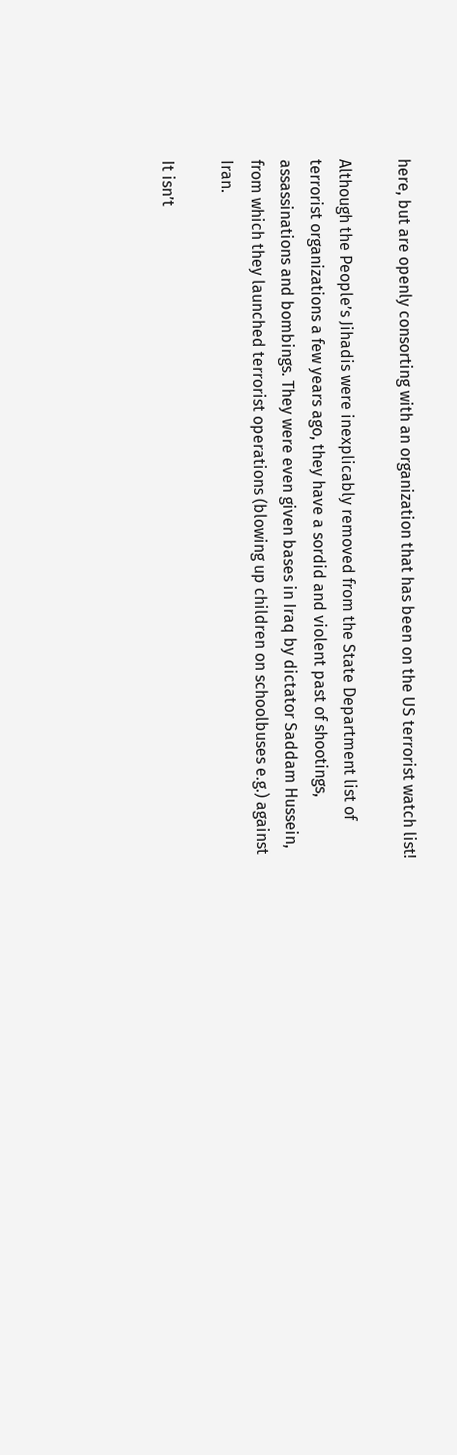here, but are openly consorting with an organization that has been on the US terrorist watch list!

Although the People’s Jihadis were inexplicably removed from the State Department list of terrorist organizations a few years ago, they have a sordid and violent past of shootings, assassinations and bombings. They were even given bases in Iraq by dictator Saddam Hussein, from which they launched terrorist operations (blowing up children on schoolbuses e.g.) against Iran.

It isn’t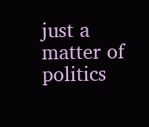just a matter of politics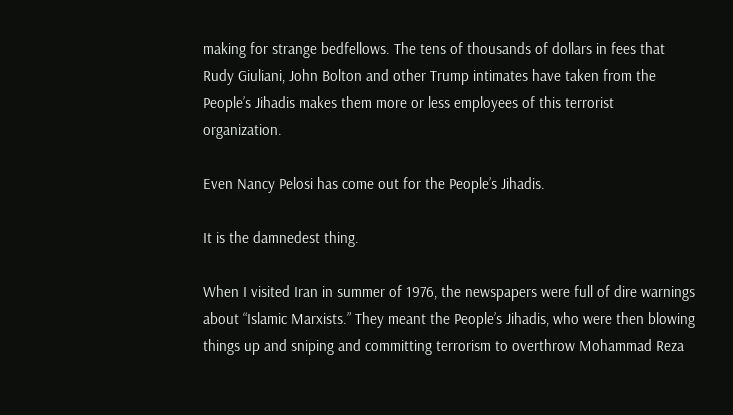making for strange bedfellows. The tens of thousands of dollars in fees that Rudy Giuliani, John Bolton and other Trump intimates have taken from the People’s Jihadis makes them more or less employees of this terrorist organization.

Even Nancy Pelosi has come out for the People’s Jihadis.

It is the damnedest thing.

When I visited Iran in summer of 1976, the newspapers were full of dire warnings about “Islamic Marxists.” They meant the People’s Jihadis, who were then blowing things up and sniping and committing terrorism to overthrow Mohammad Reza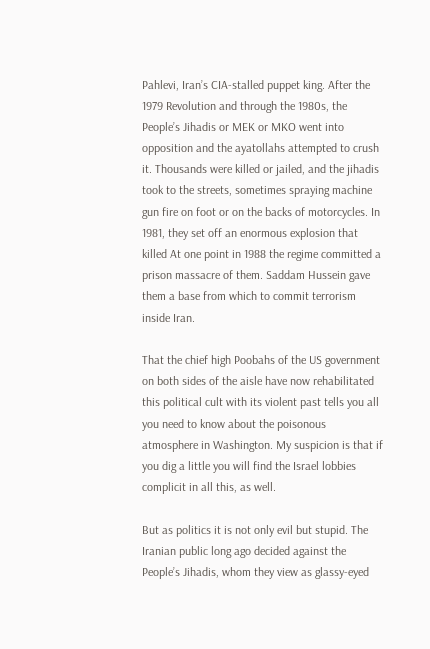Pahlevi, Iran’s CIA-stalled puppet king. After the 1979 Revolution and through the 1980s, the People’s Jihadis or MEK or MKO went into opposition and the ayatollahs attempted to crush it. Thousands were killed or jailed, and the jihadis took to the streets, sometimes spraying machine gun fire on foot or on the backs of motorcycles. In 1981, they set off an enormous explosion that killed At one point in 1988 the regime committed a prison massacre of them. Saddam Hussein gave them a base from which to commit terrorism inside Iran.

That the chief high Poobahs of the US government on both sides of the aisle have now rehabilitated this political cult with its violent past tells you all you need to know about the poisonous atmosphere in Washington. My suspicion is that if you dig a little you will find the Israel lobbies complicit in all this, as well.

But as politics it is not only evil but stupid. The Iranian public long ago decided against the People’s Jihadis, whom they view as glassy-eyed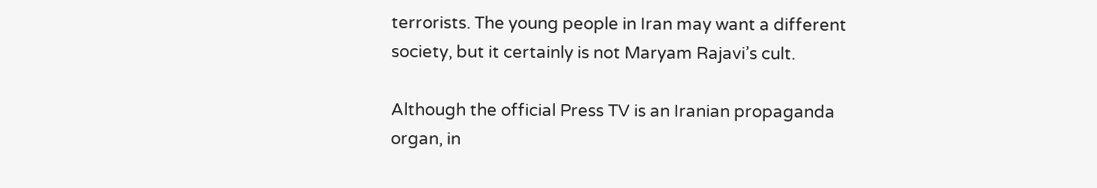terrorists. The young people in Iran may want a different society, but it certainly is not Maryam Rajavi’s cult.

Although the official Press TV is an Iranian propaganda organ, in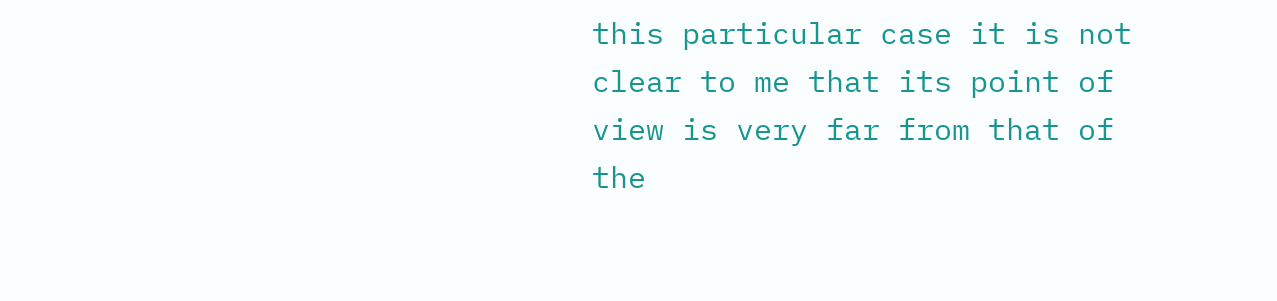this particular case it is not clear to me that its point of view is very far from that of the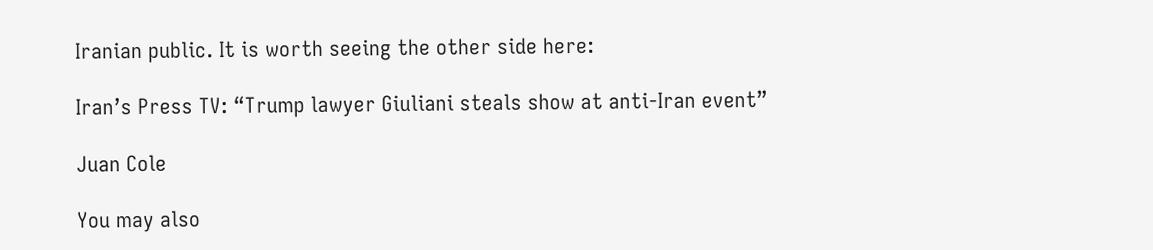Iranian public. It is worth seeing the other side here:

Iran’s Press TV: “Trump lawyer Giuliani steals show at anti-Iran event”

Juan Cole

You may also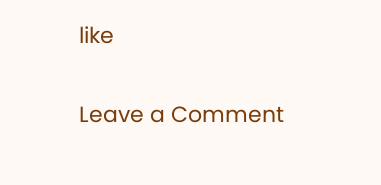like

Leave a Comment